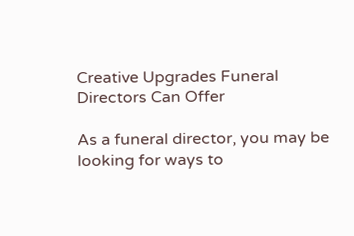Creative Upgrades Funeral Directors Can Offer

As a funeral director, you may be looking for ways to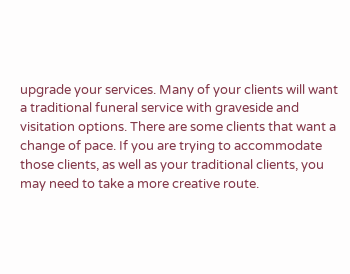upgrade your services. Many of your clients will want a traditional funeral service with graveside and visitation options. There are some clients that want a change of pace. If you are trying to accommodate those clients, as well as your traditional clients, you may need to take a more creative route.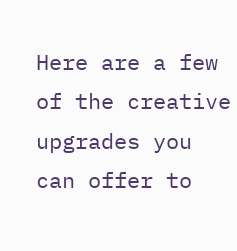Here are a few of the creative upgrades you can offer to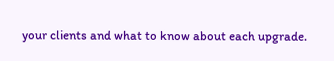your clients and what to know about each upgrade.